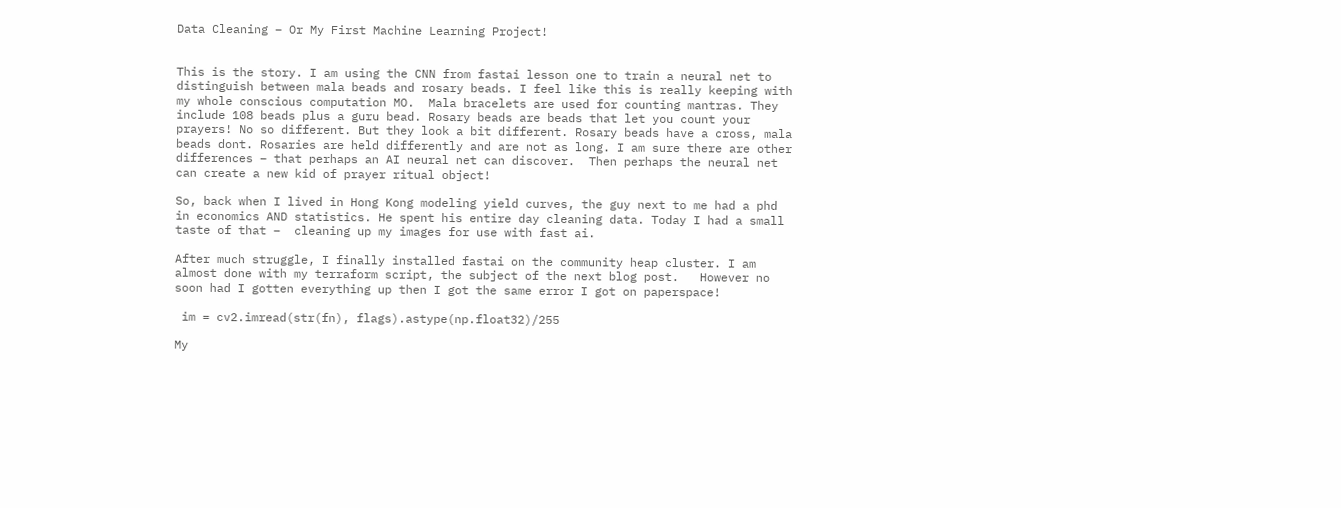Data Cleaning – Or My First Machine Learning Project!


This is the story. I am using the CNN from fastai lesson one to train a neural net to distinguish between mala beads and rosary beads. I feel like this is really keeping with my whole conscious computation MO.  Mala bracelets are used for counting mantras. They include 108 beads plus a guru bead. Rosary beads are beads that let you count your prayers! No so different. But they look a bit different. Rosary beads have a cross, mala beads dont. Rosaries are held differently and are not as long. I am sure there are other differences – that perhaps an AI neural net can discover.  Then perhaps the neural net can create a new kid of prayer ritual object!

So, back when I lived in Hong Kong modeling yield curves, the guy next to me had a phd in economics AND statistics. He spent his entire day cleaning data. Today I had a small taste of that –  cleaning up my images for use with fast ai.

After much struggle, I finally installed fastai on the community heap cluster. I am almost done with my terraform script, the subject of the next blog post.   However no soon had I gotten everything up then I got the same error I got on paperspace!

 im = cv2.imread(str(fn), flags).astype(np.float32)/255

My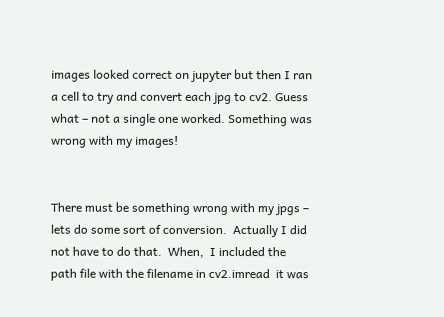images looked correct on jupyter but then I ran a cell to try and convert each jpg to cv2. Guess what – not a single one worked. Something was wrong with my images!


There must be something wrong with my jpgs – lets do some sort of conversion.  Actually I did not have to do that.  When,  I included the path file with the filename in cv2.imread  it was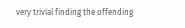very trivial finding the offending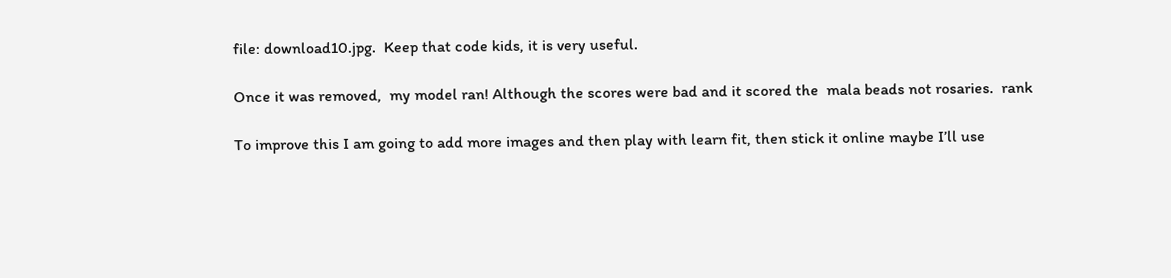file: download10.jpg.  Keep that code kids, it is very useful.

Once it was removed,  my model ran! Although the scores were bad and it scored the  mala beads not rosaries.  rank

To improve this I am going to add more images and then play with learn fit, then stick it online maybe I’ll use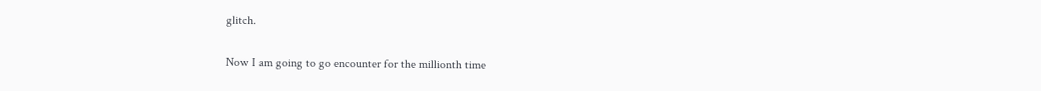glitch.

Now I am going to go encounter for the millionth time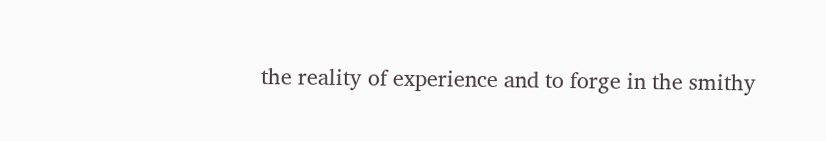the reality of experience and to forge in the smithy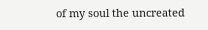of my soul the uncreated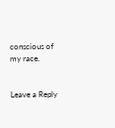conscious of my race.


Leave a Reply